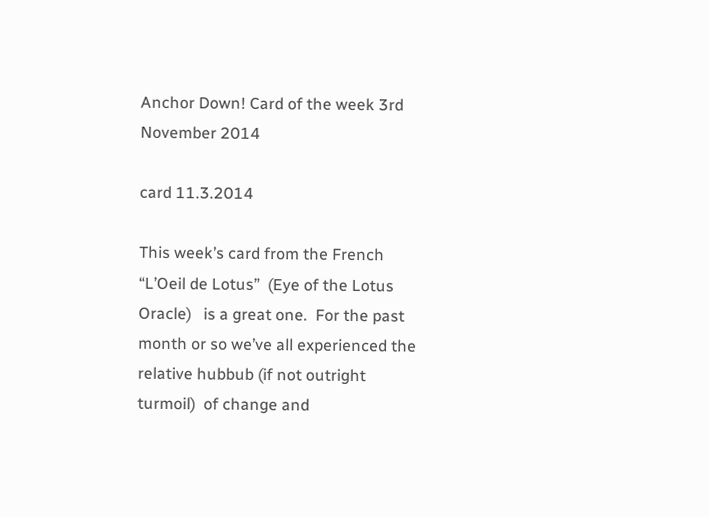Anchor Down! Card of the week 3rd November 2014

card 11.3.2014

This week’s card from the French “L’Oeil de Lotus”  (Eye of the Lotus Oracle)   is a great one.  For the past month or so we’ve all experienced the relative hubbub (if not outright turmoil)  of change and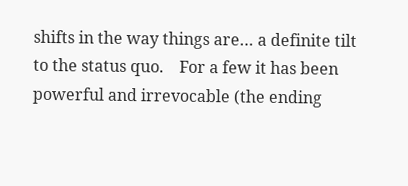shifts in the way things are… a definite tilt to the status quo.    For a few it has been  powerful and irrevocable (the ending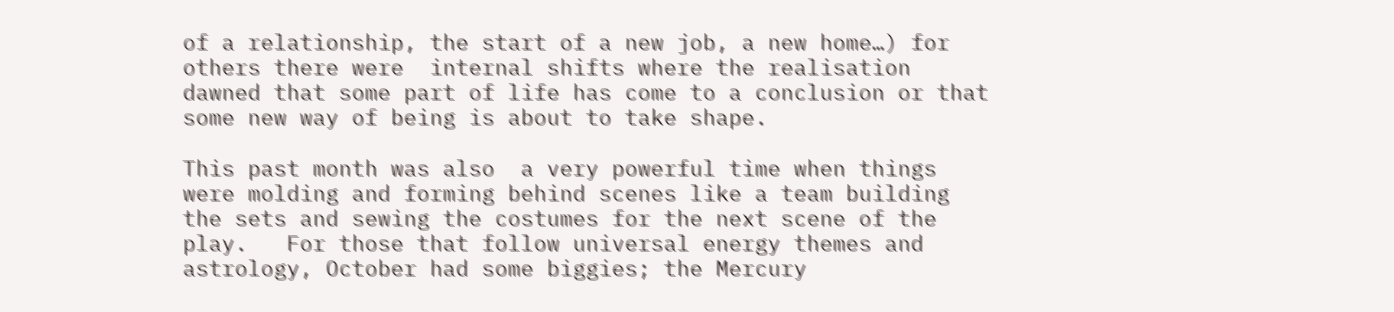of a relationship, the start of a new job, a new home…) for others there were  internal shifts where the realisation dawned that some part of life has come to a conclusion or that some new way of being is about to take shape.

This past month was also  a very powerful time when things were molding and forming behind scenes like a team building the sets and sewing the costumes for the next scene of the play.   For those that follow universal energy themes and astrology, October had some biggies; the Mercury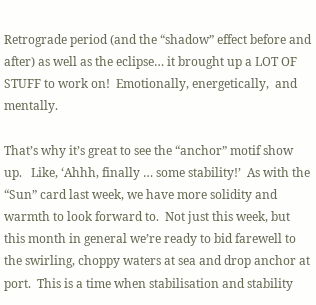Retrograde period (and the “shadow” effect before and after) as well as the eclipse… it brought up a LOT OF STUFF to work on!  Emotionally, energetically,  and mentally.

That’s why it’s great to see the “anchor” motif show up.   Like, ‘Ahhh, finally … some stability!’  As with the “Sun” card last week, we have more solidity and warmth to look forward to.  Not just this week, but this month in general we’re ready to bid farewell to the swirling, choppy waters at sea and drop anchor at port.  This is a time when stabilisation and stability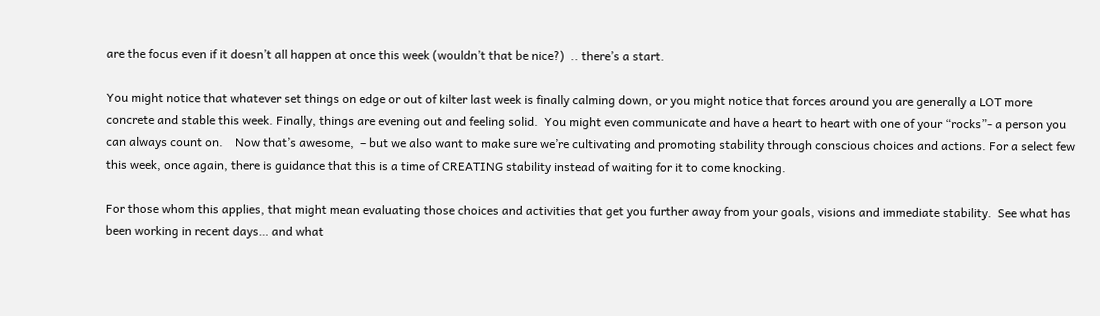are the focus even if it doesn’t all happen at once this week (wouldn’t that be nice?)  .. there’s a start.

You might notice that whatever set things on edge or out of kilter last week is finally calming down, or you might notice that forces around you are generally a LOT more concrete and stable this week. Finally, things are evening out and feeling solid.  You might even communicate and have a heart to heart with one of your “rocks”- a person you can always count on.    Now that’s awesome,  – but we also want to make sure we’re cultivating and promoting stability through conscious choices and actions. For a select few this week, once again, there is guidance that this is a time of CREATING stability instead of waiting for it to come knocking.

For those whom this applies, that might mean evaluating those choices and activities that get you further away from your goals, visions and immediate stability.  See what has been working in recent days… and what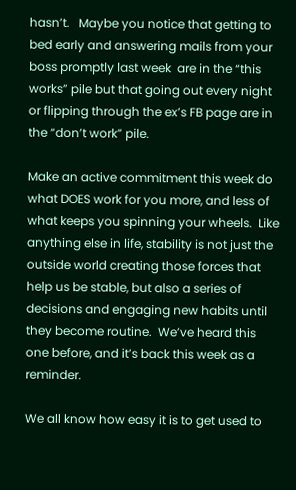hasn’t.   Maybe you notice that getting to bed early and answering mails from your boss promptly last week  are in the “this works” pile but that going out every night or flipping through the ex’s FB page are in the “don’t work” pile.

Make an active commitment this week do what DOES work for you more, and less of what keeps you spinning your wheels.  Like anything else in life, stability is not just the outside world creating those forces that help us be stable, but also a series of decisions and engaging new habits until they become routine.  We’ve heard this one before, and it’s back this week as a reminder.

We all know how easy it is to get used to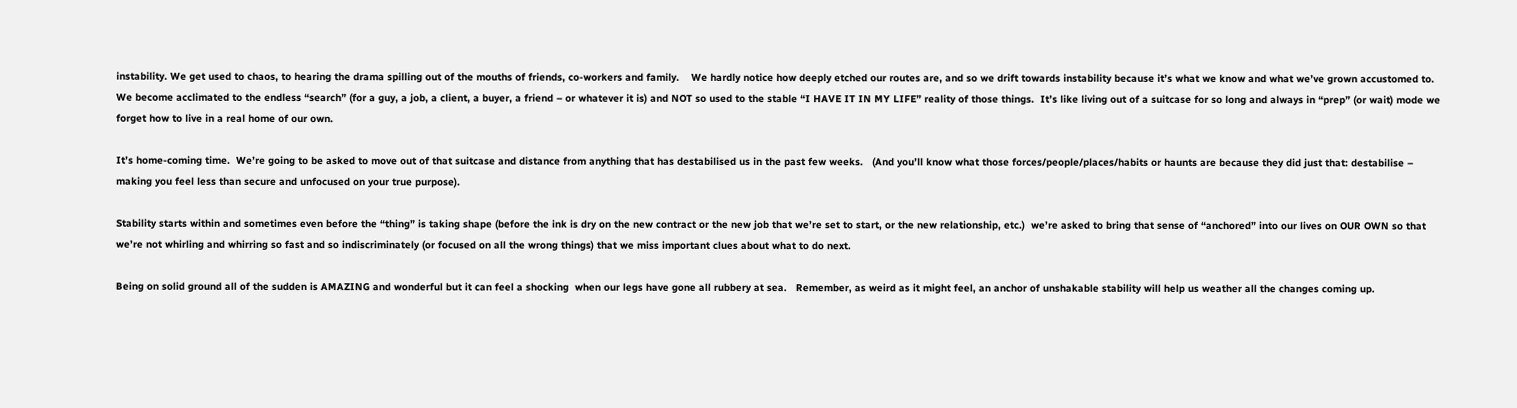instability. We get used to chaos, to hearing the drama spilling out of the mouths of friends, co-workers and family.    We hardly notice how deeply etched our routes are, and so we drift towards instability because it’s what we know and what we’ve grown accustomed to.  We become acclimated to the endless “search” (for a guy, a job, a client, a buyer, a friend – or whatever it is) and NOT so used to the stable “I HAVE IT IN MY LIFE” reality of those things.  It’s like living out of a suitcase for so long and always in “prep” (or wait) mode we forget how to live in a real home of our own.

It’s home-coming time.  We’re going to be asked to move out of that suitcase and distance from anything that has destabilised us in the past few weeks.   (And you’ll know what those forces/people/places/habits or haunts are because they did just that: destabilise – making you feel less than secure and unfocused on your true purpose).

Stability starts within and sometimes even before the “thing” is taking shape (before the ink is dry on the new contract or the new job that we’re set to start, or the new relationship, etc.)  we’re asked to bring that sense of “anchored” into our lives on OUR OWN so that we’re not whirling and whirring so fast and so indiscriminately (or focused on all the wrong things) that we miss important clues about what to do next.

Being on solid ground all of the sudden is AMAZING and wonderful but it can feel a shocking  when our legs have gone all rubbery at sea.   Remember, as weird as it might feel, an anchor of unshakable stability will help us weather all the changes coming up.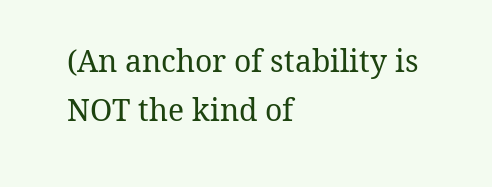(An anchor of stability is NOT the kind of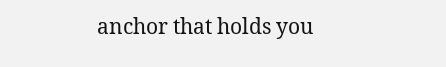anchor that holds you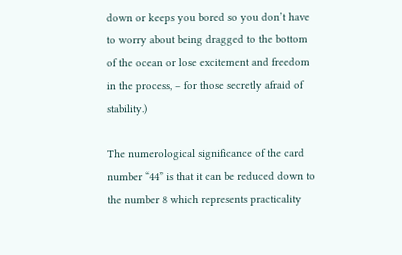down or keeps you bored so you don’t have to worry about being dragged to the bottom of the ocean or lose excitement and freedom in the process, – for those secretly afraid of stability.)

The numerological significance of the card number “44” is that it can be reduced down to the number 8 which represents practicality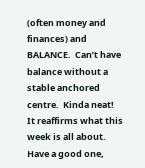(often money and finances) and BALANCE.  Can’t have balance without a stable anchored centre.  Kinda neat!  It reaffirms what this week is all about.  Have a good one,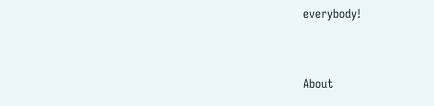everybody!


About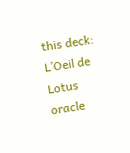this deck:   L’Oeil de Lotus oracle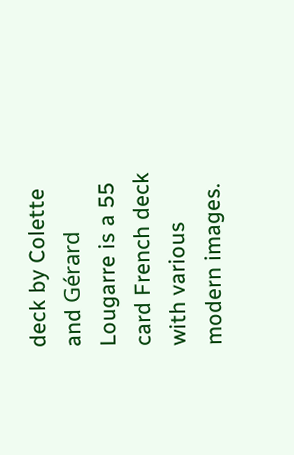deck by Colette and Gérard Lougarre is a 55 card French deck with various modern images.